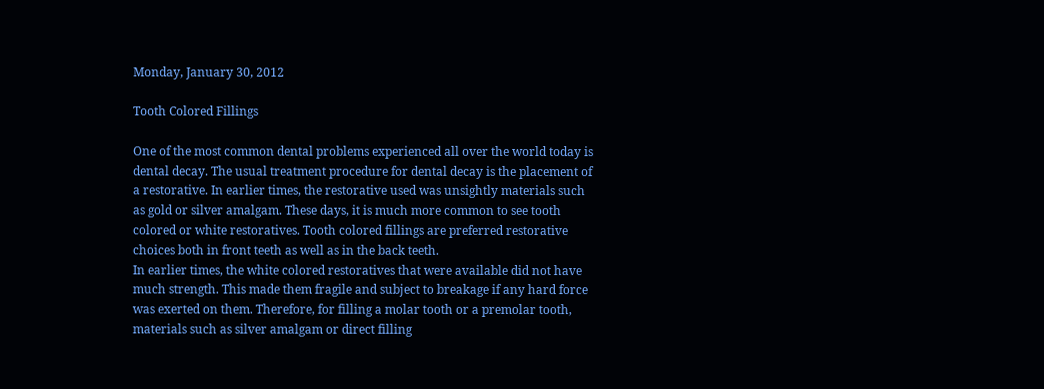Monday, January 30, 2012

Tooth Colored Fillings

One of the most common dental problems experienced all over the world today is dental decay. The usual treatment procedure for dental decay is the placement of a restorative. In earlier times, the restorative used was unsightly materials such as gold or silver amalgam. These days, it is much more common to see tooth colored or white restoratives. Tooth colored fillings are preferred restorative choices both in front teeth as well as in the back teeth.
In earlier times, the white colored restoratives that were available did not have much strength. This made them fragile and subject to breakage if any hard force was exerted on them. Therefore, for filling a molar tooth or a premolar tooth, materials such as silver amalgam or direct filling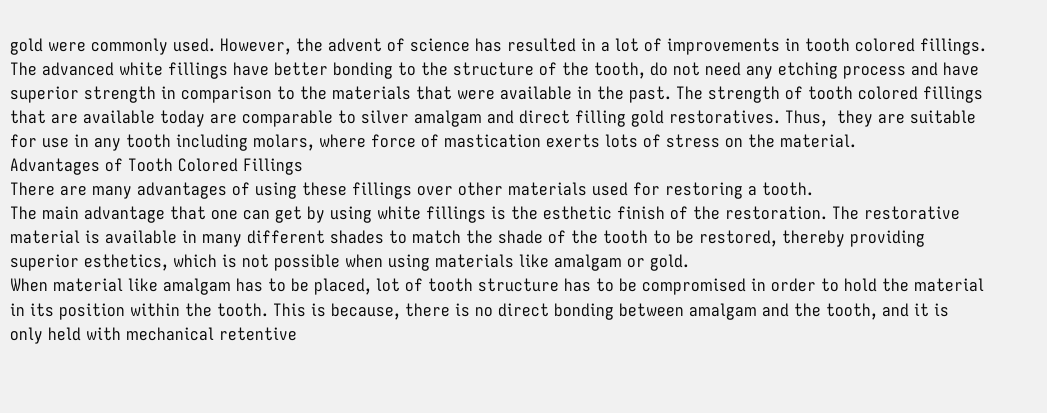gold were commonly used. However, the advent of science has resulted in a lot of improvements in tooth colored fillings.
The advanced white fillings have better bonding to the structure of the tooth, do not need any etching process and have superior strength in comparison to the materials that were available in the past. The strength of tooth colored fillings that are available today are comparable to silver amalgam and direct filling gold restoratives. Thus,  they are suitable for use in any tooth including molars, where force of mastication exerts lots of stress on the material.
Advantages of Tooth Colored Fillings
There are many advantages of using these fillings over other materials used for restoring a tooth.
The main advantage that one can get by using white fillings is the esthetic finish of the restoration. The restorative material is available in many different shades to match the shade of the tooth to be restored, thereby providing superior esthetics, which is not possible when using materials like amalgam or gold.
When material like amalgam has to be placed, lot of tooth structure has to be compromised in order to hold the material in its position within the tooth. This is because, there is no direct bonding between amalgam and the tooth, and it is only held with mechanical retentive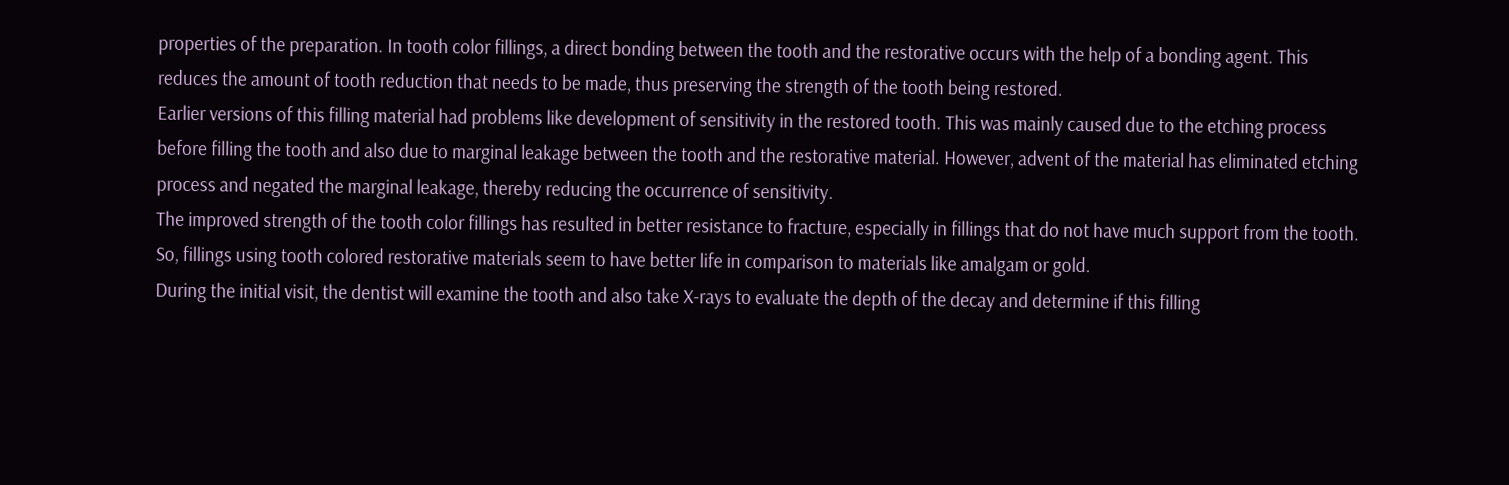properties of the preparation. In tooth color fillings, a direct bonding between the tooth and the restorative occurs with the help of a bonding agent. This reduces the amount of tooth reduction that needs to be made, thus preserving the strength of the tooth being restored.
Earlier versions of this filling material had problems like development of sensitivity in the restored tooth. This was mainly caused due to the etching process before filling the tooth and also due to marginal leakage between the tooth and the restorative material. However, advent of the material has eliminated etching process and negated the marginal leakage, thereby reducing the occurrence of sensitivity.
The improved strength of the tooth color fillings has resulted in better resistance to fracture, especially in fillings that do not have much support from the tooth. So, fillings using tooth colored restorative materials seem to have better life in comparison to materials like amalgam or gold.
During the initial visit, the dentist will examine the tooth and also take X-rays to evaluate the depth of the decay and determine if this filling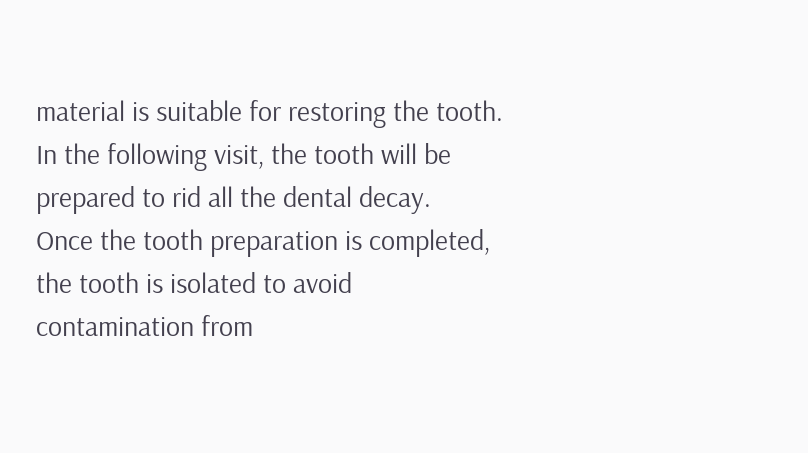material is suitable for restoring the tooth. In the following visit, the tooth will be prepared to rid all the dental decay.
Once the tooth preparation is completed, the tooth is isolated to avoid contamination from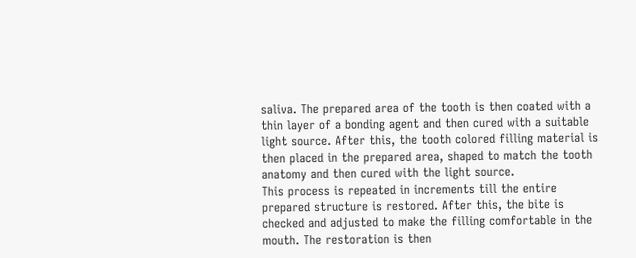saliva. The prepared area of the tooth is then coated with a thin layer of a bonding agent and then cured with a suitable light source. After this, the tooth colored filling material is then placed in the prepared area, shaped to match the tooth anatomy and then cured with the light source.
This process is repeated in increments till the entire prepared structure is restored. After this, the bite is checked and adjusted to make the filling comfortable in the mouth. The restoration is then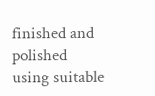finished and polished using suitable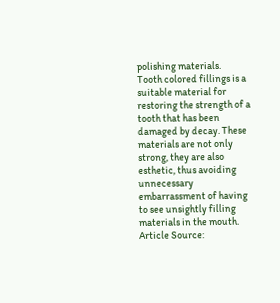polishing materials.
Tooth colored fillings is a suitable material for restoring the strength of a tooth that has been damaged by decay. These materials are not only strong, they are also esthetic, thus avoiding unnecessary embarrassment of having to see unsightly filling materials in the mouth.
Article Source: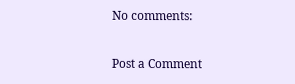No comments:

Post a Comment